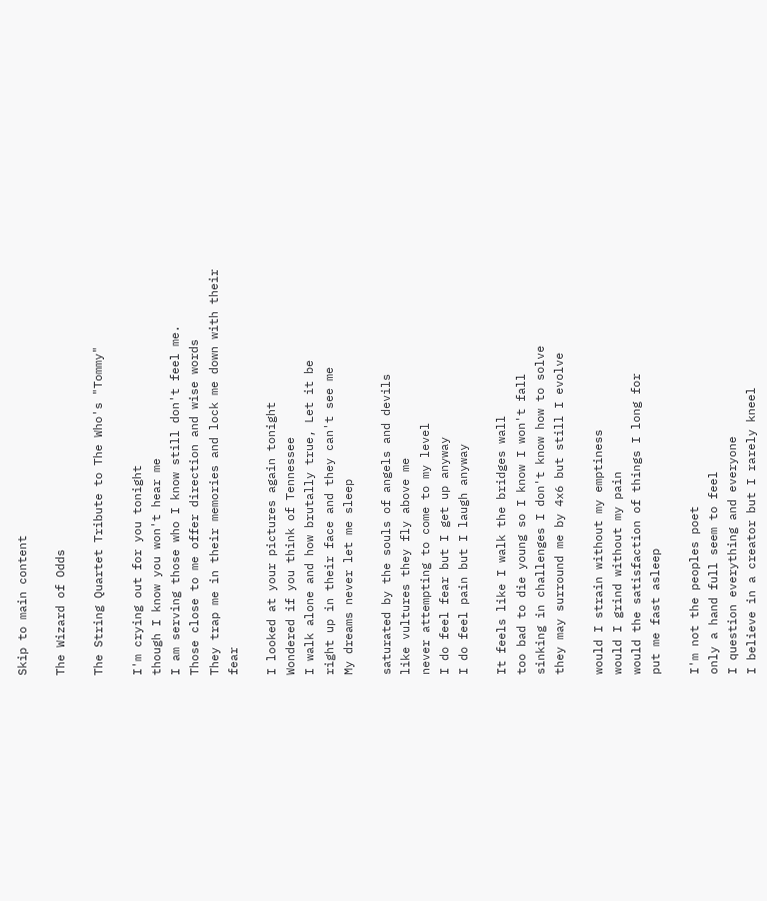Skip to main content

The Wizard of Odds

The String Quartet Tribute to The Who's "Tommy"

I'm crying out for you tonight
though I know you won't hear me
I am serving those who I know still don't feel me.
Those close to me offer direction and wise words
They trap me in their memories and lock me down with their fear

I looked at your pictures again tonight
Wondered if you think of Tennessee
I walk alone and how brutally true, Let it be
right up in their face and they can't see me
My dreams never let me sleep

saturated by the souls of angels and devils
like vultures they fly above me
never attempting to come to my level
I do feel fear but I get up anyway
I do feel pain but I laugh anyway

It feels like I walk the bridges wall
too bad to die young so I know I won't fall
sinking in challenges I don't know how to solve
they may surround me by 4x6 but still I evolve

would I strain without my emptiness
would I grind without my pain
would the satisfaction of things I long for
put me fast asleep

I'm not the peoples poet
only a hand full seem to feel
I question everything and everyone
I believe in a creator but I rarely kneel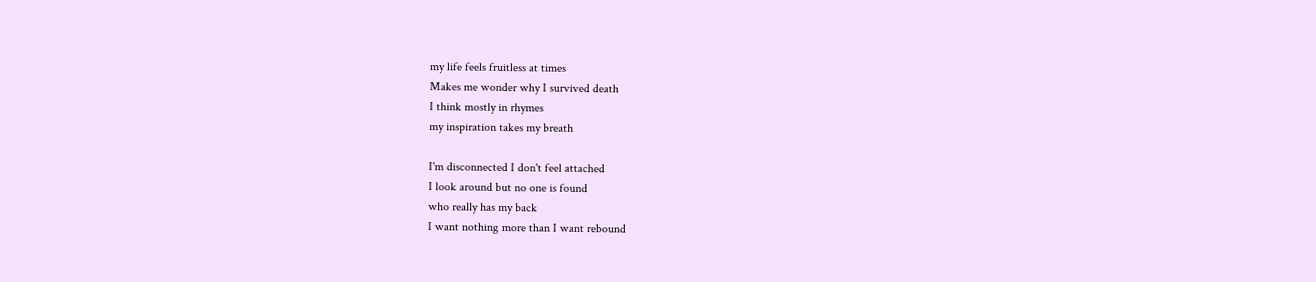my life feels fruitless at times
Makes me wonder why I survived death
I think mostly in rhymes
my inspiration takes my breath

I'm disconnected I don't feel attached
I look around but no one is found
who really has my back
I want nothing more than I want rebound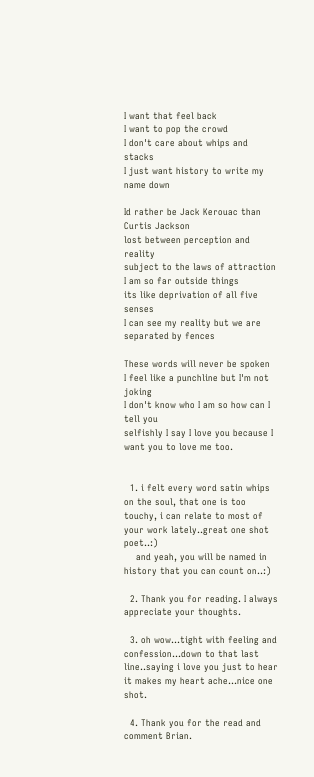I want that feel back
I want to pop the crowd
I don't care about whips and stacks
I just want history to write my name down

Id rather be Jack Kerouac than Curtis Jackson
lost between perception and reality
subject to the laws of attraction
I am so far outside things
its like deprivation of all five senses
I can see my reality but we are separated by fences

These words will never be spoken
I feel like a punchline but I'm not joking
I don't know who I am so how can I tell you
selfishly I say I love you because I want you to love me too.


  1. i felt every word satin whips on the soul, that one is too touchy, i can relate to most of your work lately..great one shot poet..:)
    and yeah, you will be named in history that you can count on..:)

  2. Thank you for reading. I always appreciate your thoughts.

  3. oh wow...tight with feeling and confession...down to that last line..saying i love you just to hear it makes my heart ache...nice one shot.

  4. Thank you for the read and comment Brian.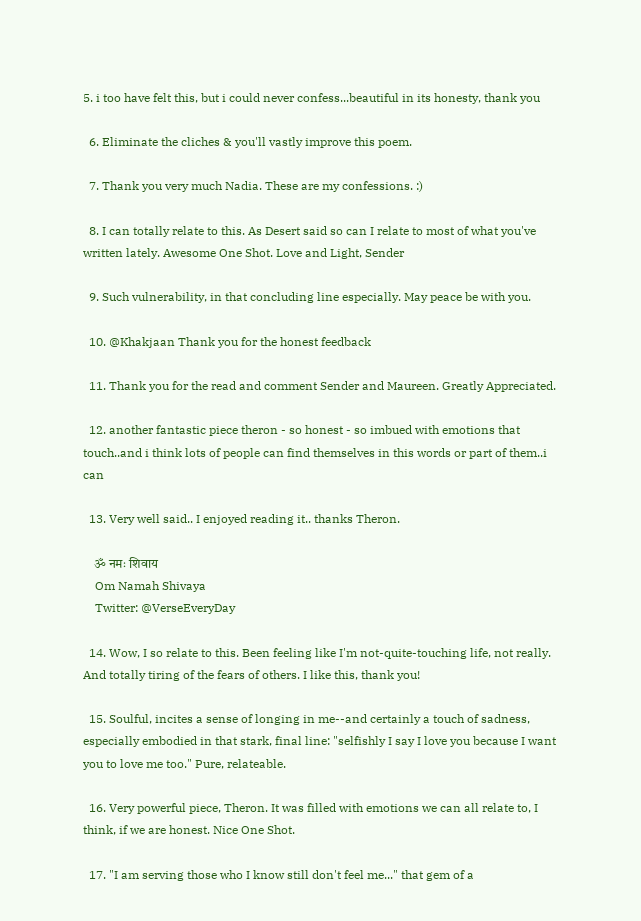5. i too have felt this, but i could never confess...beautiful in its honesty, thank you

  6. Eliminate the cliches & you'll vastly improve this poem.

  7. Thank you very much Nadia. These are my confessions. :)

  8. I can totally relate to this. As Desert said so can I relate to most of what you've written lately. Awesome One Shot. Love and Light, Sender

  9. Such vulnerability, in that concluding line especially. May peace be with you.

  10. @Khakjaan Thank you for the honest feedback

  11. Thank you for the read and comment Sender and Maureen. Greatly Appreciated.

  12. another fantastic piece theron - so honest - so imbued with emotions that touch..and i think lots of people can find themselves in this words or part of them..i can

  13. Very well said.. I enjoyed reading it.. thanks Theron.

    ॐ नमः शिवाय
    Om Namah Shivaya
    Twitter: @VerseEveryDay

  14. Wow, I so relate to this. Been feeling like I'm not-quite-touching life, not really. And totally tiring of the fears of others. I like this, thank you!

  15. Soulful, incites a sense of longing in me--and certainly a touch of sadness, especially embodied in that stark, final line: "selfishly I say I love you because I want you to love me too." Pure, relateable.

  16. Very powerful piece, Theron. It was filled with emotions we can all relate to, I think, if we are honest. Nice One Shot.

  17. "I am serving those who I know still don't feel me..." that gem of a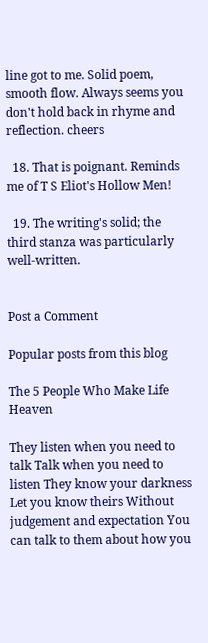line got to me. Solid poem, smooth flow. Always seems you don't hold back in rhyme and reflection. cheers

  18. That is poignant. Reminds me of T S Eliot's Hollow Men!

  19. The writing's solid; the third stanza was particularly well-written.


Post a Comment

Popular posts from this blog

The 5 People Who Make Life Heaven

They listen when you need to talk Talk when you need to listen They know your darkness Let you know theirs Without judgement and expectation You can talk to them about how you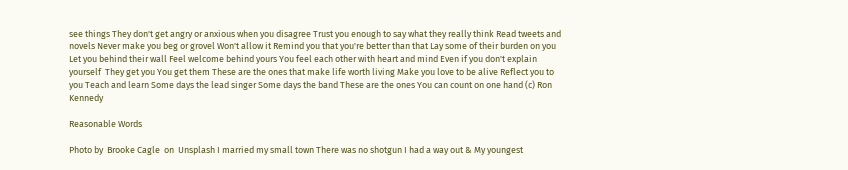see things They don't get angry or anxious when you disagree Trust you enough to say what they really think Read tweets and novels Never make you beg or grovel Won't allow it Remind you that you're better than that Lay some of their burden on you Let you behind their wall Feel welcome behind yours You feel each other with heart and mind Even if you don't explain yourself  They get you You get them These are the ones that make life worth living Make you love to be alive Reflect you to you Teach and learn Some days the lead singer Some days the band These are the ones You can count on one hand (c) Ron Kennedy

Reasonable Words

Photo by  Brooke Cagle  on  Unsplash I married my small town There was no shotgun I had a way out & My youngest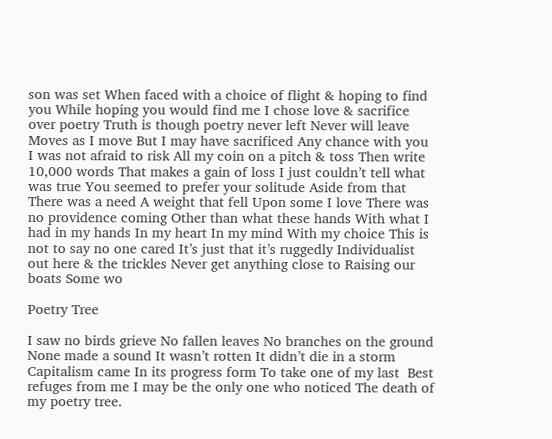son was set When faced with a choice of flight & hoping to find you While hoping you would find me I chose love & sacrifice over poetry Truth is though poetry never left Never will leave Moves as I move But I may have sacrificed Any chance with you I was not afraid to risk All my coin on a pitch & toss Then write 10,000 words That makes a gain of loss I just couldn’t tell what was true You seemed to prefer your solitude Aside from that There was a need A weight that fell Upon some I love There was no providence coming Other than what these hands With what I had in my hands In my heart In my mind With my choice This is not to say no one cared It’s just that it’s ruggedly Individualist out here & the trickles Never get anything close to Raising our boats Some wo

Poetry Tree

I saw no birds grieve No fallen leaves No branches on the ground None made a sound It wasn’t rotten It didn’t die in a storm Capitalism came In its progress form To take one of my last  Best refuges from me I may be the only one who noticed The death of my poetry tree.